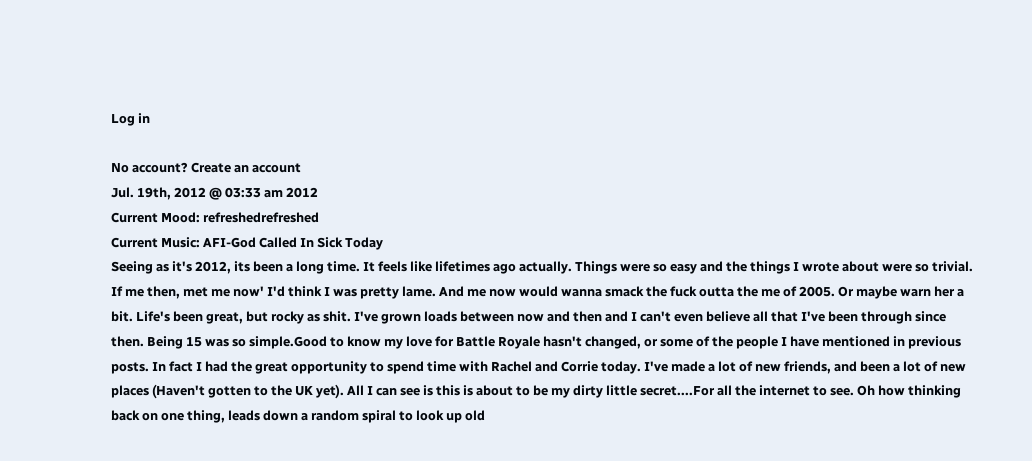Log in

No account? Create an account
Jul. 19th, 2012 @ 03:33 am 2012
Current Mood: refreshedrefreshed
Current Music: AFI-God Called In Sick Today
Seeing as it's 2012, its been a long time. It feels like lifetimes ago actually. Things were so easy and the things I wrote about were so trivial. If me then, met me now' I'd think I was pretty lame. And me now would wanna smack the fuck outta the me of 2005. Or maybe warn her a bit. Life's been great, but rocky as shit. I've grown loads between now and then and I can't even believe all that I've been through since then. Being 15 was so simple.Good to know my love for Battle Royale hasn't changed, or some of the people I have mentioned in previous posts. In fact I had the great opportunity to spend time with Rachel and Corrie today. I've made a lot of new friends, and been a lot of new places (Haven't gotten to the UK yet). All I can see is this is about to be my dirty little secret....For all the internet to see. Oh how thinking back on one thing, leads down a random spiral to look up old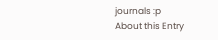journals :p
About this Entry